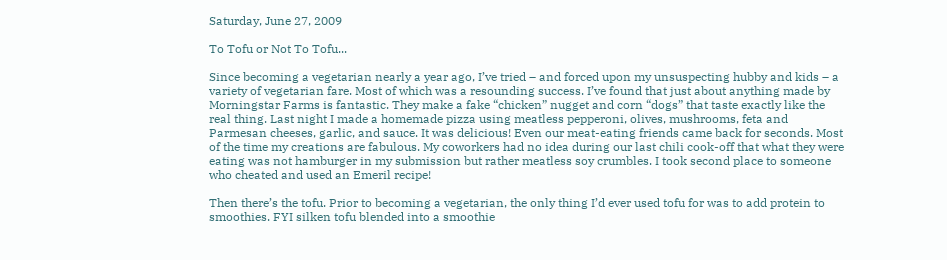Saturday, June 27, 2009

To Tofu or Not To Tofu...

Since becoming a vegetarian nearly a year ago, I’ve tried – and forced upon my unsuspecting hubby and kids – a variety of vegetarian fare. Most of which was a resounding success. I’ve found that just about anything made by Morningstar Farms is fantastic. They make a fake “chicken” nugget and corn “dogs” that taste exactly like the real thing. Last night I made a homemade pizza using meatless pepperoni, olives, mushrooms, feta and Parmesan cheeses, garlic, and sauce. It was delicious! Even our meat-eating friends came back for seconds. Most of the time my creations are fabulous. My coworkers had no idea during our last chili cook-off that what they were eating was not hamburger in my submission but rather meatless soy crumbles. I took second place to someone who cheated and used an Emeril recipe!

Then there’s the tofu. Prior to becoming a vegetarian, the only thing I’d ever used tofu for was to add protein to smoothies. FYI silken tofu blended into a smoothie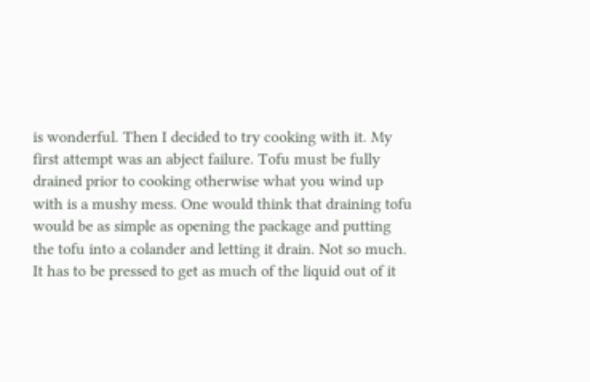is wonderful. Then I decided to try cooking with it. My first attempt was an abject failure. Tofu must be fully drained prior to cooking otherwise what you wind up with is a mushy mess. One would think that draining tofu would be as simple as opening the package and putting the tofu into a colander and letting it drain. Not so much. It has to be pressed to get as much of the liquid out of it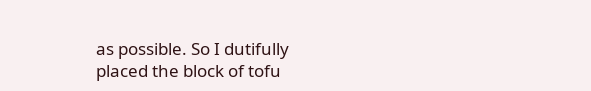as possible. So I dutifully placed the block of tofu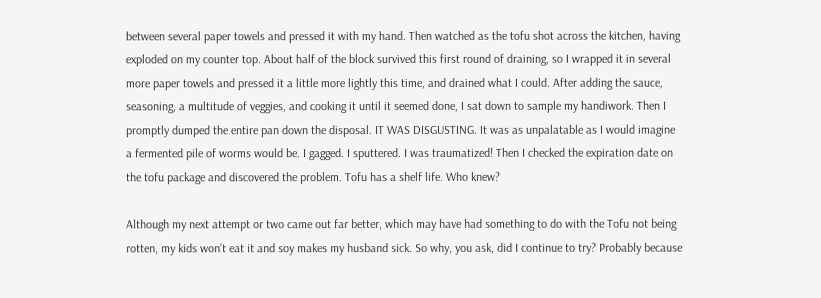between several paper towels and pressed it with my hand. Then watched as the tofu shot across the kitchen, having exploded on my counter top. About half of the block survived this first round of draining, so I wrapped it in several more paper towels and pressed it a little more lightly this time, and drained what I could. After adding the sauce, seasoning, a multitude of veggies, and cooking it until it seemed done, I sat down to sample my handiwork. Then I promptly dumped the entire pan down the disposal. IT WAS DISGUSTING. It was as unpalatable as I would imagine a fermented pile of worms would be. I gagged. I sputtered. I was traumatized! Then I checked the expiration date on the tofu package and discovered the problem. Tofu has a shelf life. Who knew?

Although my next attempt or two came out far better, which may have had something to do with the Tofu not being rotten, my kids won’t eat it and soy makes my husband sick. So why, you ask, did I continue to try? Probably because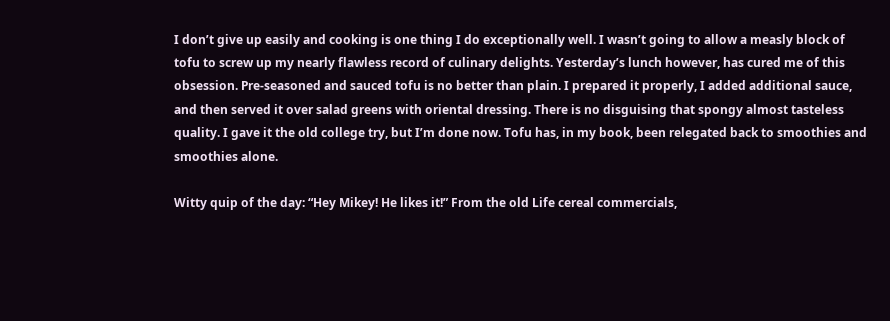I don’t give up easily and cooking is one thing I do exceptionally well. I wasn’t going to allow a measly block of tofu to screw up my nearly flawless record of culinary delights. Yesterday’s lunch however, has cured me of this obsession. Pre-seasoned and sauced tofu is no better than plain. I prepared it properly, I added additional sauce, and then served it over salad greens with oriental dressing. There is no disguising that spongy almost tasteless quality. I gave it the old college try, but I’m done now. Tofu has, in my book, been relegated back to smoothies and smoothies alone.

Witty quip of the day: “Hey Mikey! He likes it!” From the old Life cereal commercials,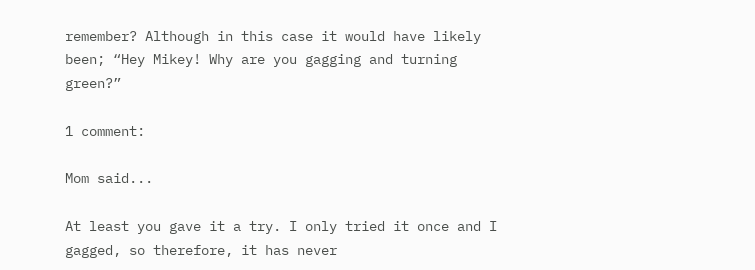remember? Although in this case it would have likely been; “Hey Mikey! Why are you gagging and turning green?”

1 comment:

Mom said...

At least you gave it a try. I only tried it once and I gagged, so therefore, it has never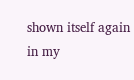shown itself again in my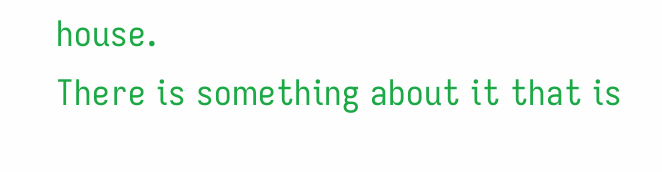house.
There is something about it that is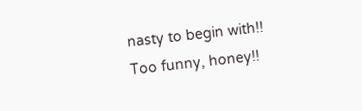nasty to begin with!!
Too funny, honey!!